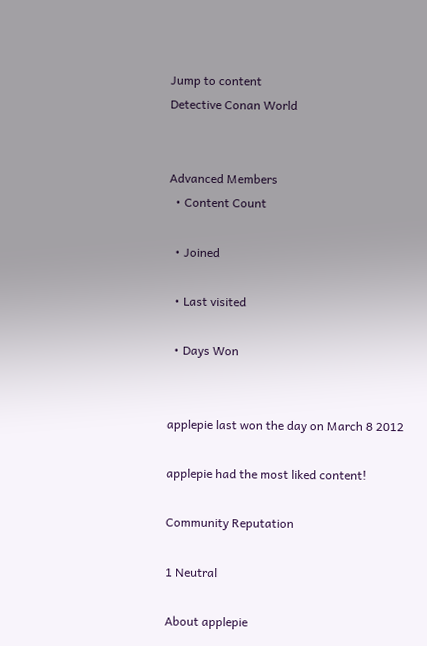Jump to content
Detective Conan World


Advanced Members
  • Content Count

  • Joined

  • Last visited

  • Days Won


applepie last won the day on March 8 2012

applepie had the most liked content!

Community Reputation

1 Neutral

About applepie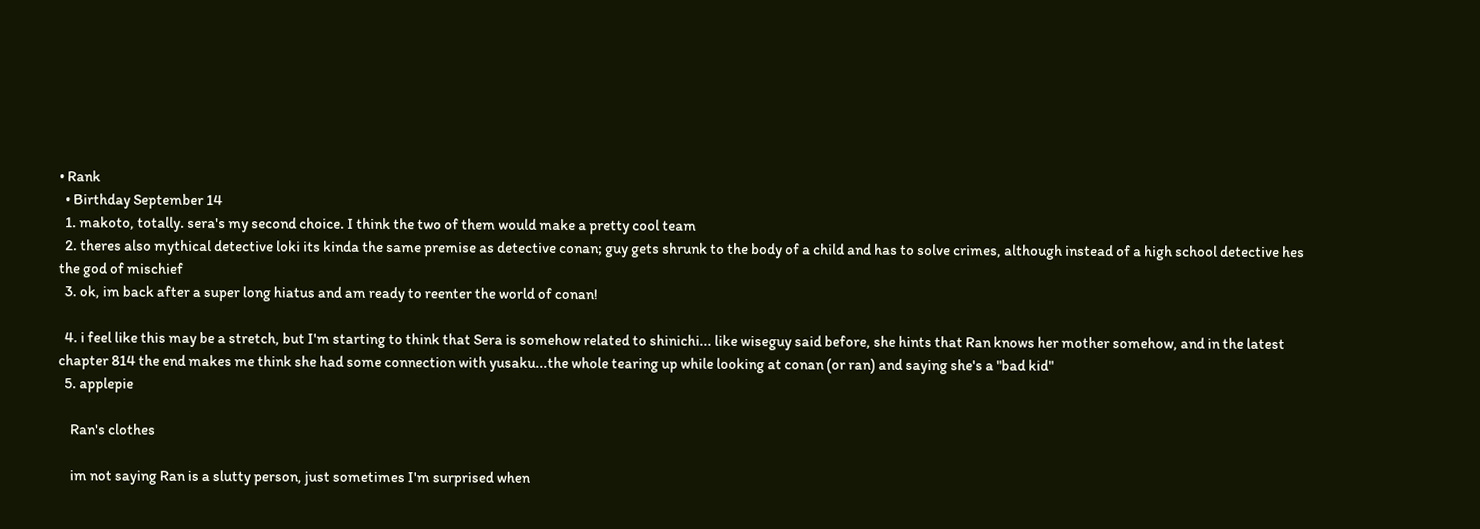• Rank
  • Birthday September 14
  1. makoto, totally. sera's my second choice. I think the two of them would make a pretty cool team
  2. theres also mythical detective loki its kinda the same premise as detective conan; guy gets shrunk to the body of a child and has to solve crimes, although instead of a high school detective hes the god of mischief
  3. ok, im back after a super long hiatus and am ready to reenter the world of conan!

  4. i feel like this may be a stretch, but I'm starting to think that Sera is somehow related to shinichi... like wiseguy said before, she hints that Ran knows her mother somehow, and in the latest chapter 814 the end makes me think she had some connection with yusaku...the whole tearing up while looking at conan (or ran) and saying she's a "bad kid"
  5. applepie

    Ran's clothes

    im not saying Ran is a slutty person, just sometimes I'm surprised when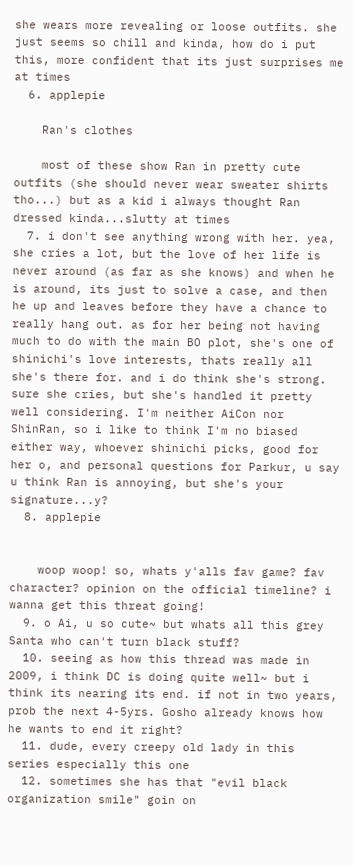she wears more revealing or loose outfits. she just seems so chill and kinda, how do i put this, more confident that its just surprises me at times
  6. applepie

    Ran's clothes

    most of these show Ran in pretty cute outfits (she should never wear sweater shirts tho...) but as a kid i always thought Ran dressed kinda...slutty at times
  7. i don't see anything wrong with her. yea, she cries a lot, but the love of her life is never around (as far as she knows) and when he is around, its just to solve a case, and then he up and leaves before they have a chance to really hang out. as for her being not having much to do with the main BO plot, she's one of shinichi's love interests, thats really all she's there for. and i do think she's strong. sure she cries, but she's handled it pretty well considering. I'm neither AiCon nor ShinRan, so i like to think I'm no biased either way, whoever shinichi picks, good for her o, and personal questions for Parkur, u say u think Ran is annoying, but she's your signature...y?
  8. applepie


    woop woop! so, whats y'alls fav game? fav character? opinion on the official timeline? i wanna get this threat going!
  9. o Ai, u so cute~ but whats all this grey Santa who can't turn black stuff?
  10. seeing as how this thread was made in 2009, i think DC is doing quite well~ but i think its nearing its end. if not in two years, prob the next 4-5yrs. Gosho already knows how he wants to end it right?
  11. dude, every creepy old lady in this series especially this one
  12. sometimes she has that "evil black organization smile" goin on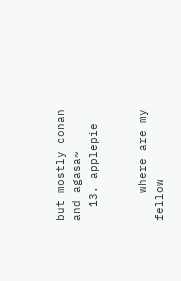but mostly conan and agasa~
  13. applepie


    where are my fellow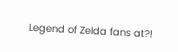Legend of Zelda fans at?!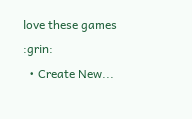love these games :grin:
  • Create New...